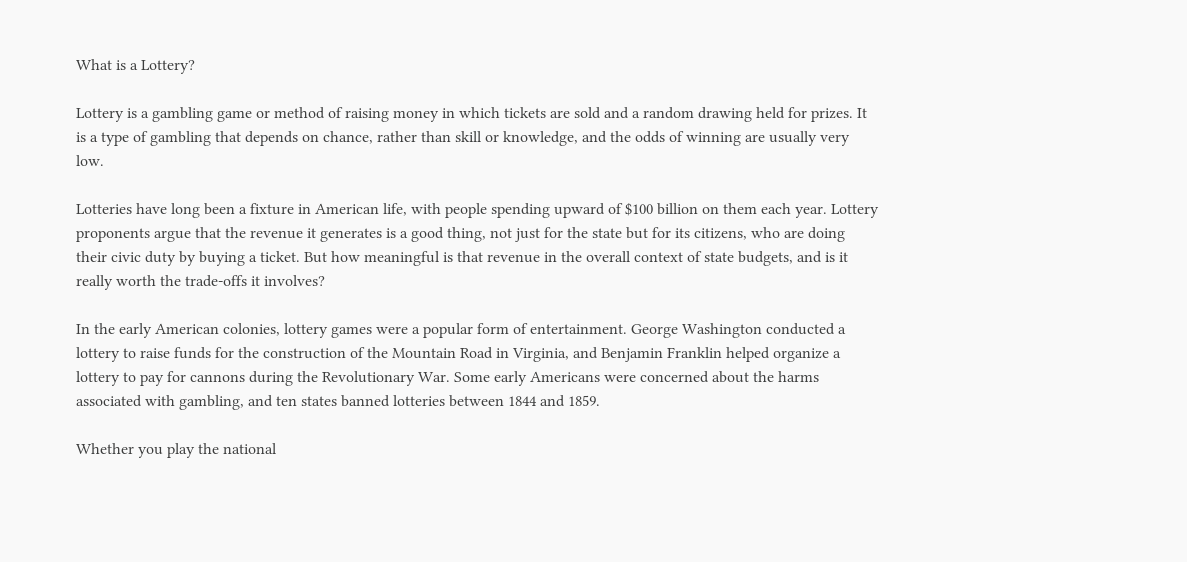What is a Lottery?

Lottery is a gambling game or method of raising money in which tickets are sold and a random drawing held for prizes. It is a type of gambling that depends on chance, rather than skill or knowledge, and the odds of winning are usually very low.

Lotteries have long been a fixture in American life, with people spending upward of $100 billion on them each year. Lottery proponents argue that the revenue it generates is a good thing, not just for the state but for its citizens, who are doing their civic duty by buying a ticket. But how meaningful is that revenue in the overall context of state budgets, and is it really worth the trade-offs it involves?

In the early American colonies, lottery games were a popular form of entertainment. George Washington conducted a lottery to raise funds for the construction of the Mountain Road in Virginia, and Benjamin Franklin helped organize a lottery to pay for cannons during the Revolutionary War. Some early Americans were concerned about the harms associated with gambling, and ten states banned lotteries between 1844 and 1859.

Whether you play the national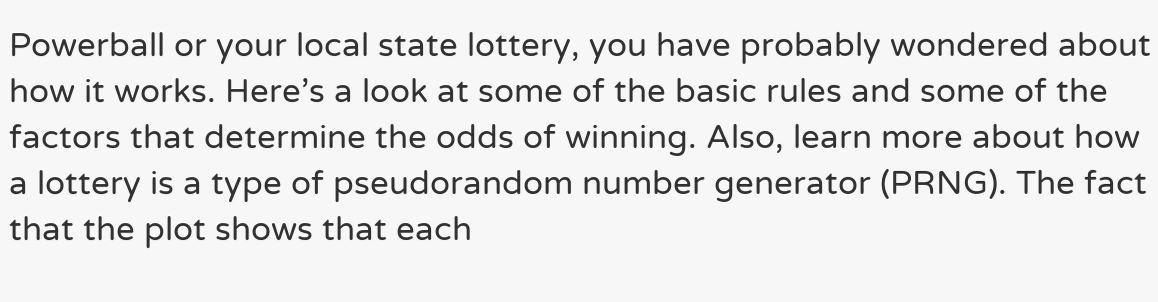Powerball or your local state lottery, you have probably wondered about how it works. Here’s a look at some of the basic rules and some of the factors that determine the odds of winning. Also, learn more about how a lottery is a type of pseudorandom number generator (PRNG). The fact that the plot shows that each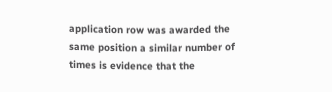application row was awarded the same position a similar number of times is evidence that the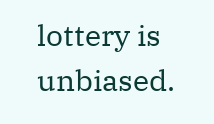lottery is unbiased.